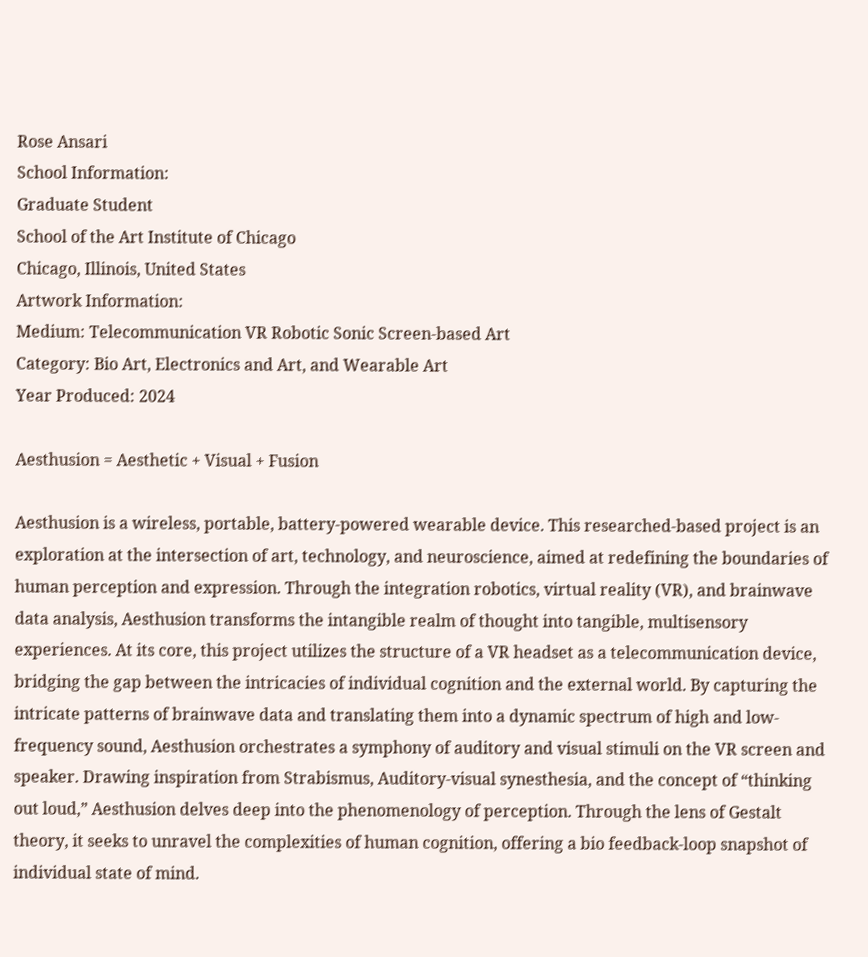Rose Ansari
School Information:
Graduate Student
School of the Art Institute of Chicago
Chicago, Illinois, United States
Artwork Information:
Medium: Telecommunication VR Robotic Sonic Screen-based Art
Category: Bio Art, Electronics and Art, and Wearable Art
Year Produced: 2024

Aesthusion = Aesthetic + Visual + Fusion

Aesthusion is a wireless, portable, battery-powered wearable device. This researched-based project is an exploration at the intersection of art, technology, and neuroscience, aimed at redefining the boundaries of human perception and expression. Through the integration robotics, virtual reality (VR), and brainwave data analysis, Aesthusion transforms the intangible realm of thought into tangible, multisensory experiences. At its core, this project utilizes the structure of a VR headset as a telecommunication device, bridging the gap between the intricacies of individual cognition and the external world. By capturing the intricate patterns of brainwave data and translating them into a dynamic spectrum of high and low-frequency sound, Aesthusion orchestrates a symphony of auditory and visual stimuli on the VR screen and speaker. Drawing inspiration from Strabismus, Auditory-visual synesthesia, and the concept of “thinking out loud,” Aesthusion delves deep into the phenomenology of perception. Through the lens of Gestalt theory, it seeks to unravel the complexities of human cognition, offering a bio feedback-loop snapshot of individual state of mind.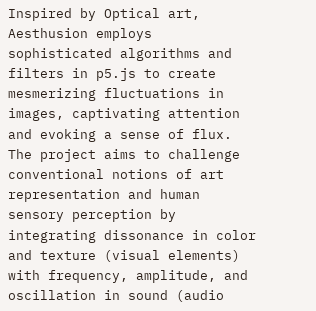Inspired by Optical art, Aesthusion employs sophisticated algorithms and filters in p5.js to create mesmerizing fluctuations in images, captivating attention and evoking a sense of flux. The project aims to challenge conventional notions of art representation and human sensory perception by integrating dissonance in color and texture (visual elements) with frequency, amplitude, and oscillation in sound (audio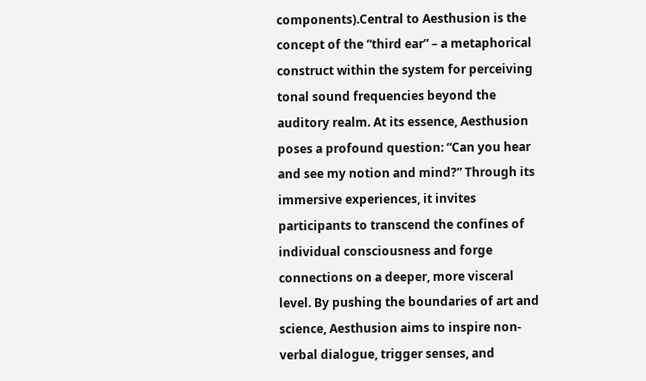components).Central to Aesthusion is the concept of the “third ear” – a metaphorical construct within the system for perceiving tonal sound frequencies beyond the auditory realm. At its essence, Aesthusion poses a profound question: “Can you hear and see my notion and mind?” Through its immersive experiences, it invites participants to transcend the confines of individual consciousness and forge connections on a deeper, more visceral level. By pushing the boundaries of art and science, Aesthusion aims to inspire non-verbal dialogue, trigger senses, and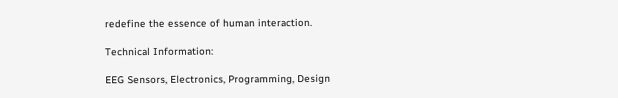redefine the essence of human interaction.

Technical Information:

EEG Sensors, Electronics, Programming, Design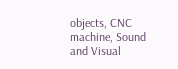objects, CNC machine, Sound and Visual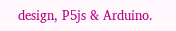design, P5js & Arduino.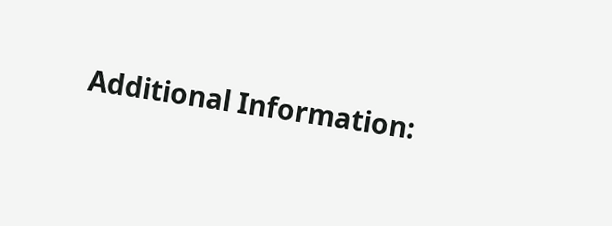Additional Information: